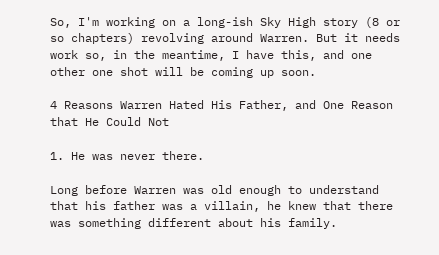So, I'm working on a long-ish Sky High story (8 or so chapters) revolving around Warren. But it needs work so, in the meantime, I have this, and one other one shot will be coming up soon.

4 Reasons Warren Hated His Father, and One Reason that He Could Not

1. He was never there.

Long before Warren was old enough to understand that his father was a villain, he knew that there was something different about his family.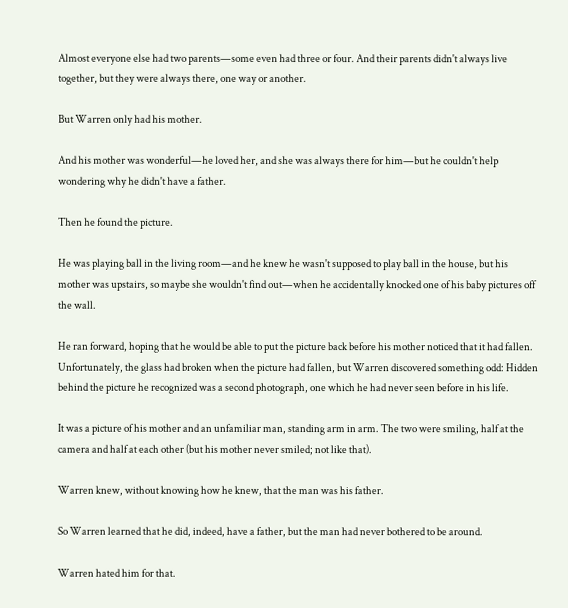Almost everyone else had two parents—some even had three or four. And their parents didn't always live together, but they were always there, one way or another.

But Warren only had his mother.

And his mother was wonderful—he loved her, and she was always there for him—but he couldn't help wondering why he didn't have a father.

Then he found the picture.

He was playing ball in the living room—and he knew he wasn't supposed to play ball in the house, but his mother was upstairs, so maybe she wouldn't find out—when he accidentally knocked one of his baby pictures off the wall.

He ran forward, hoping that he would be able to put the picture back before his mother noticed that it had fallen. Unfortunately, the glass had broken when the picture had fallen, but Warren discovered something odd: Hidden behind the picture he recognized was a second photograph, one which he had never seen before in his life.

It was a picture of his mother and an unfamiliar man, standing arm in arm. The two were smiling, half at the camera and half at each other (but his mother never smiled; not like that).

Warren knew, without knowing how he knew, that the man was his father.

So Warren learned that he did, indeed, have a father, but the man had never bothered to be around.

Warren hated him for that.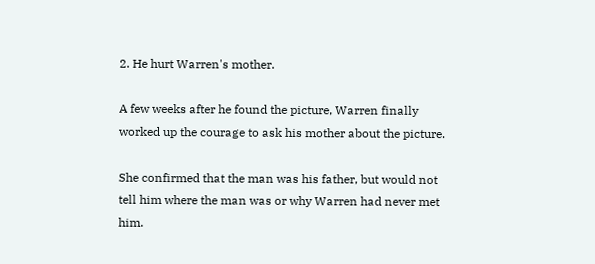2. He hurt Warren's mother.

A few weeks after he found the picture, Warren finally worked up the courage to ask his mother about the picture.

She confirmed that the man was his father, but would not tell him where the man was or why Warren had never met him.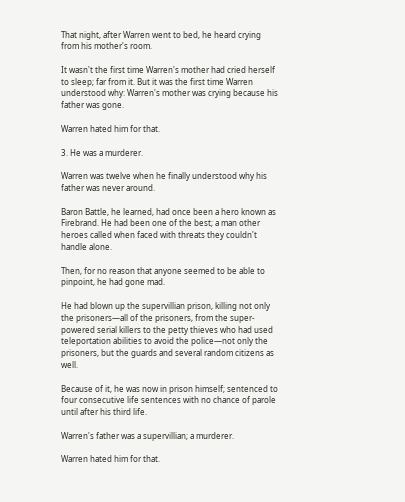That night, after Warren went to bed, he heard crying from his mother's room.

It wasn't the first time Warren's mother had cried herself to sleep; far from it. But it was the first time Warren understood why: Warren's mother was crying because his father was gone.

Warren hated him for that.

3. He was a murderer.

Warren was twelve when he finally understood why his father was never around.

Baron Battle, he learned, had once been a hero known as Firebrand. He had been one of the best; a man other heroes called when faced with threats they couldn't handle alone.

Then, for no reason that anyone seemed to be able to pinpoint, he had gone mad.

He had blown up the supervillian prison, killing not only the prisoners—all of the prisoners, from the super-powered serial killers to the petty thieves who had used teleportation abilities to avoid the police—not only the prisoners, but the guards and several random citizens as well.

Because of it, he was now in prison himself; sentenced to four consecutive life sentences with no chance of parole until after his third life.

Warren's father was a supervillian; a murderer.

Warren hated him for that.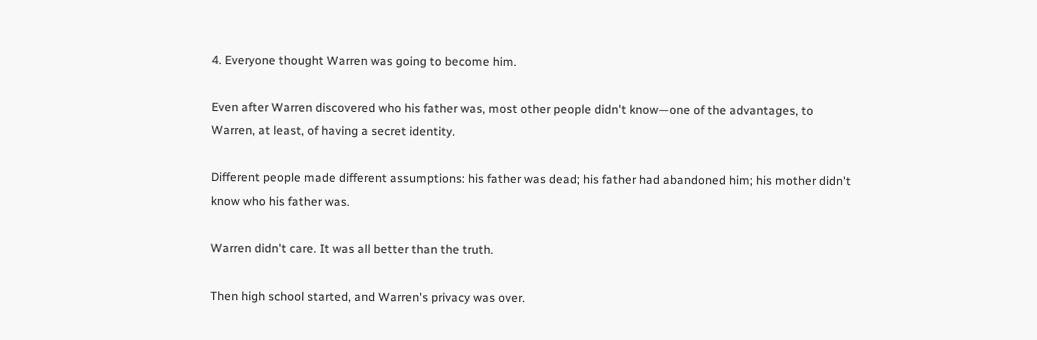4. Everyone thought Warren was going to become him.

Even after Warren discovered who his father was, most other people didn't know—one of the advantages, to Warren, at least, of having a secret identity.

Different people made different assumptions: his father was dead; his father had abandoned him; his mother didn't know who his father was.

Warren didn't care. It was all better than the truth.

Then high school started, and Warren's privacy was over.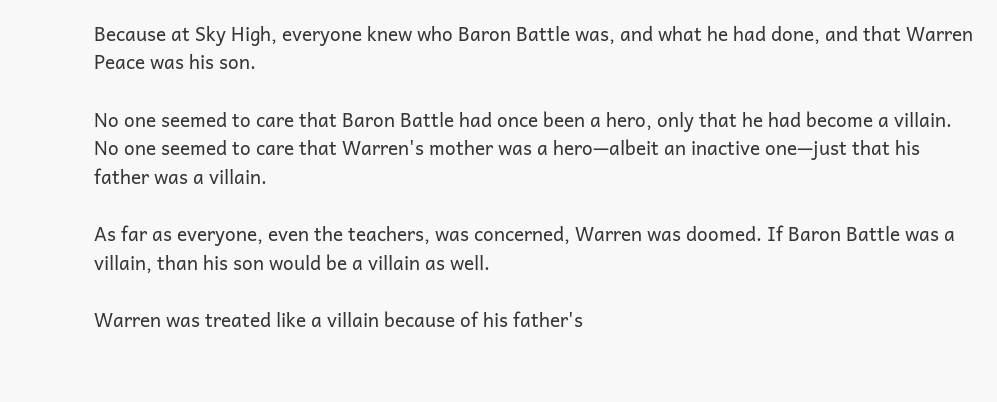Because at Sky High, everyone knew who Baron Battle was, and what he had done, and that Warren Peace was his son.

No one seemed to care that Baron Battle had once been a hero, only that he had become a villain. No one seemed to care that Warren's mother was a hero—albeit an inactive one—just that his father was a villain.

As far as everyone, even the teachers, was concerned, Warren was doomed. If Baron Battle was a villain, than his son would be a villain as well.

Warren was treated like a villain because of his father's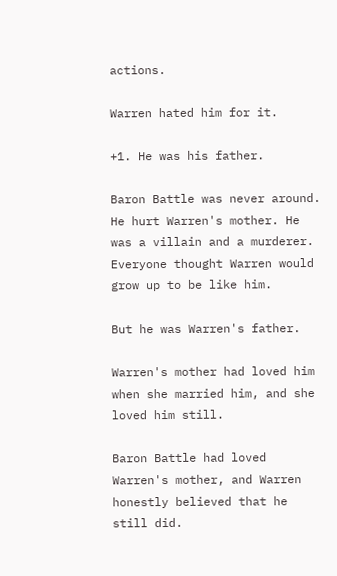actions.

Warren hated him for it.

+1. He was his father.

Baron Battle was never around. He hurt Warren's mother. He was a villain and a murderer. Everyone thought Warren would grow up to be like him.

But he was Warren's father.

Warren's mother had loved him when she married him, and she loved him still.

Baron Battle had loved Warren's mother, and Warren honestly believed that he still did.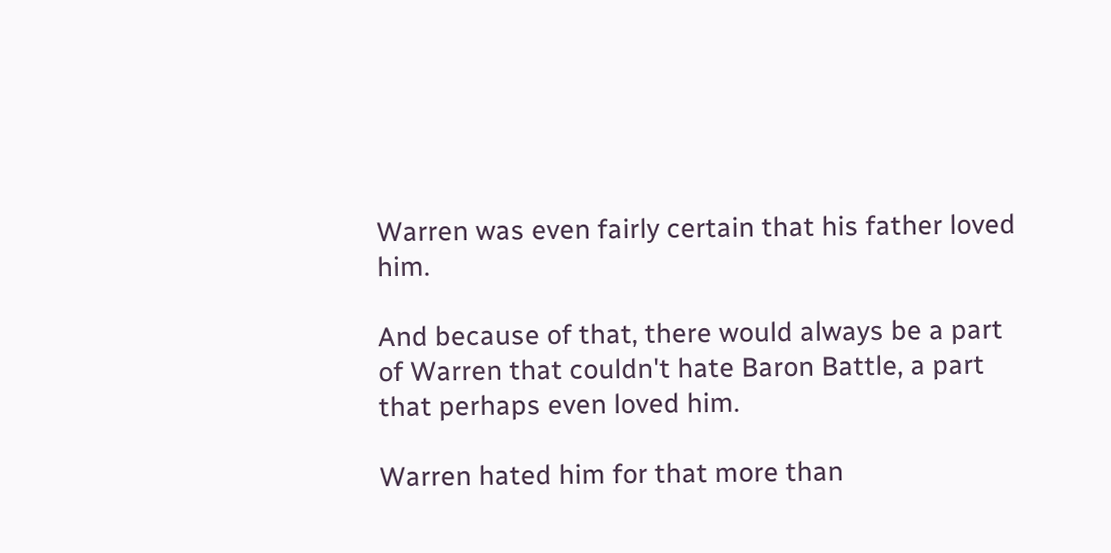Warren was even fairly certain that his father loved him.

And because of that, there would always be a part of Warren that couldn't hate Baron Battle, a part that perhaps even loved him.

Warren hated him for that more than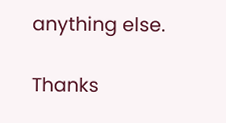anything else.

Thanks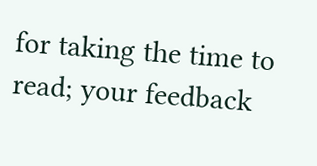for taking the time to read; your feedback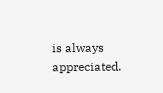is always appreciated.